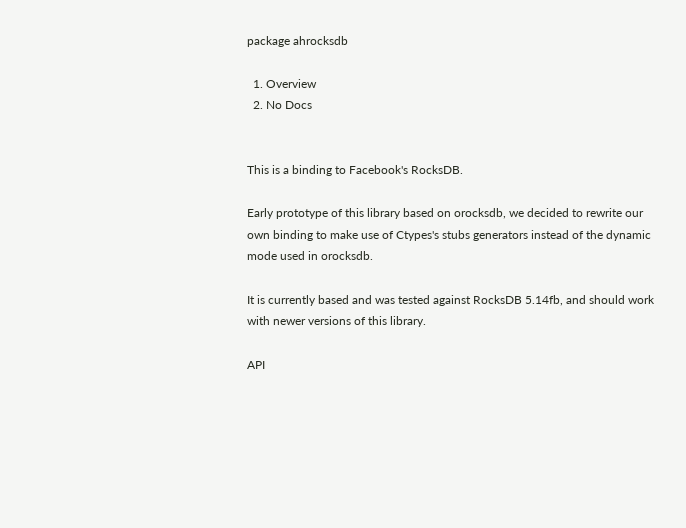package ahrocksdb

  1. Overview
  2. No Docs


This is a binding to Facebook's RocksDB.

Early prototype of this library based on orocksdb, we decided to rewrite our own binding to make use of Ctypes's stubs generators instead of the dynamic mode used in orocksdb.

It is currently based and was tested against RocksDB 5.14fb, and should work with newer versions of this library.

API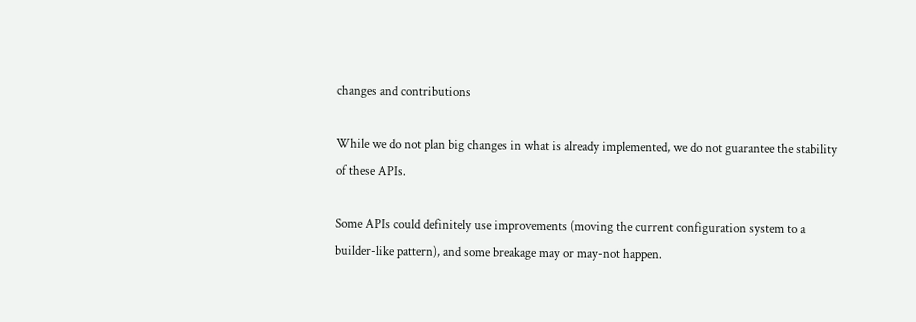changes and contributions

While we do not plan big changes in what is already implemented, we do not guarantee the stability of these APIs.

Some APIs could definitely use improvements (moving the current configuration system to a builder-like pattern), and some breakage may or may-not happen.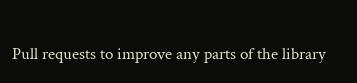Pull requests to improve any parts of the library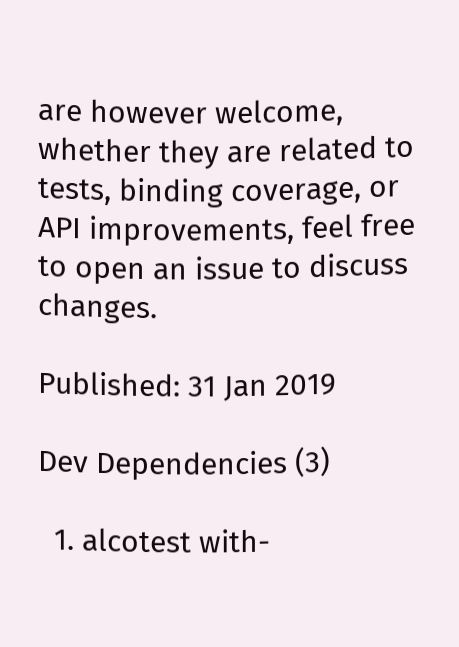are however welcome, whether they are related to tests, binding coverage, or API improvements, feel free to open an issue to discuss changes.

Published: 31 Jan 2019

Dev Dependencies (3)

  1. alcotest with-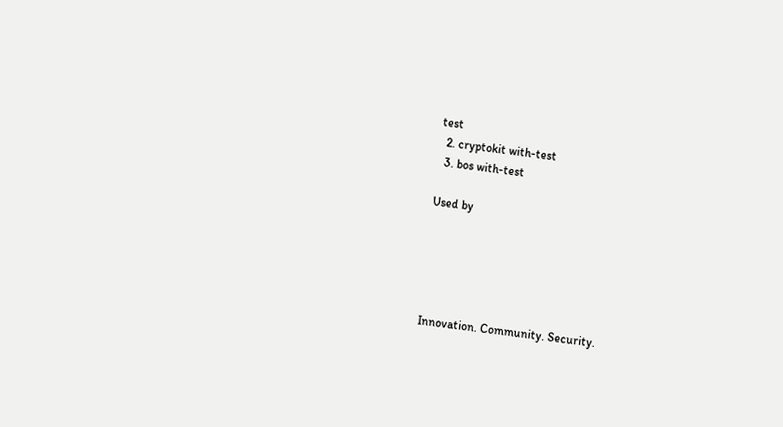test
  2. cryptokit with-test
  3. bos with-test

Used by





Innovation. Community. Security.